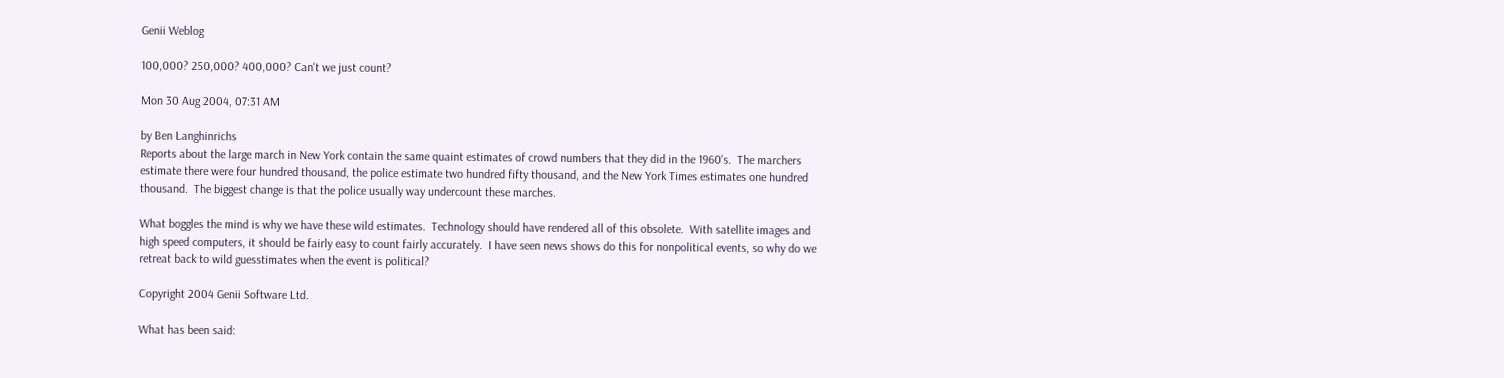Genii Weblog

100,000? 250,000? 400,000? Can't we just count?

Mon 30 Aug 2004, 07:31 AM

by Ben Langhinrichs
Reports about the large march in New York contain the same quaint estimates of crowd numbers that they did in the 1960's.  The marchers estimate there were four hundred thousand, the police estimate two hundred fifty thousand, and the New York Times estimates one hundred thousand.  The biggest change is that the police usually way undercount these marches.

What boggles the mind is why we have these wild estimates.  Technology should have rendered all of this obsolete.  With satellite images and high speed computers, it should be fairly easy to count fairly accurately.  I have seen news shows do this for nonpolitical events, so why do we retreat back to wild guesstimates when the event is political?

Copyright 2004 Genii Software Ltd.

What has been said: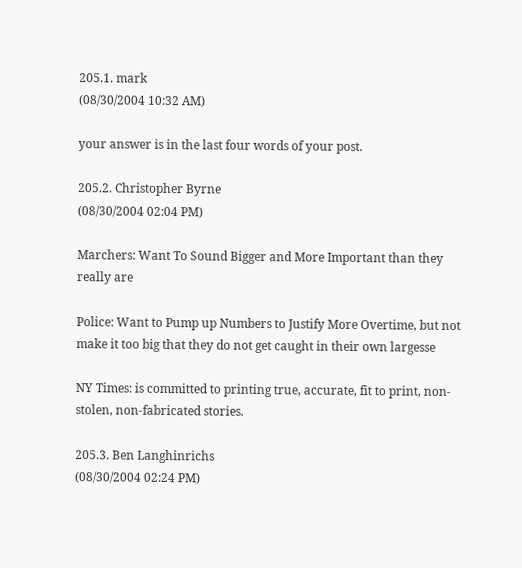205.1. mark
(08/30/2004 10:32 AM)

your answer is in the last four words of your post.

205.2. Christopher Byrne
(08/30/2004 02:04 PM)

Marchers: Want To Sound Bigger and More Important than they really are

Police: Want to Pump up Numbers to Justify More Overtime, but not make it too big that they do not get caught in their own largesse

NY Times: is committed to printing true, accurate, fit to print, non-stolen, non-fabricated stories.

205.3. Ben Langhinrichs
(08/30/2004 02:24 PM)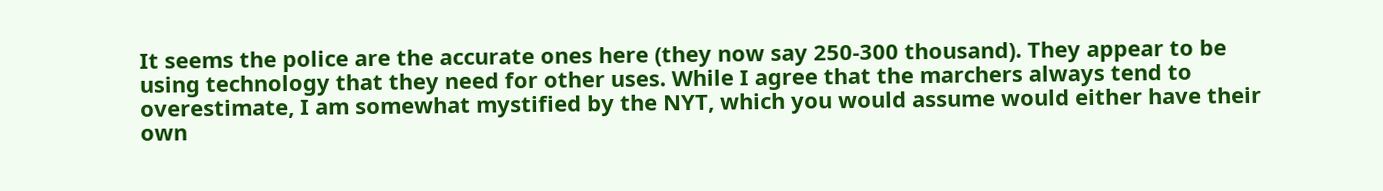It seems the police are the accurate ones here (they now say 250-300 thousand). They appear to be using technology that they need for other uses. While I agree that the marchers always tend to overestimate, I am somewhat mystified by the NYT, which you would assume would either have their own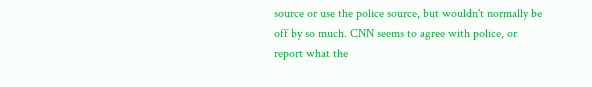source or use the police source, but wouldn't normally be off by so much. CNN seems to agree with police, or report what the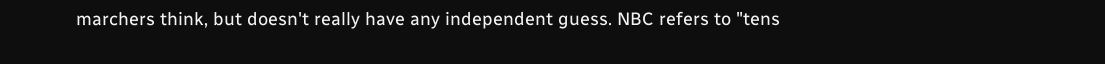marchers think, but doesn't really have any independent guess. NBC refers to "tens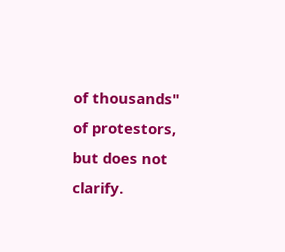of thousands" of protestors, but does not clarify.